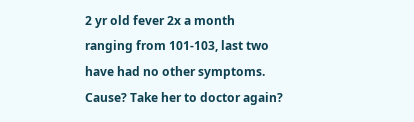2 yr old fever 2x a month ranging from 101-103, last two have had no other symptoms. Cause? Take her to doctor again?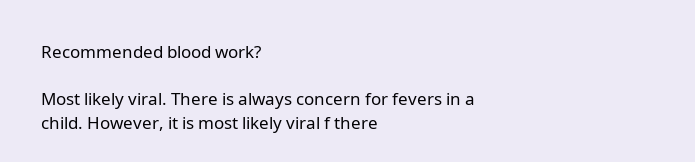Recommended blood work?

Most likely viral. There is always concern for fevers in a child. However, it is most likely viral f there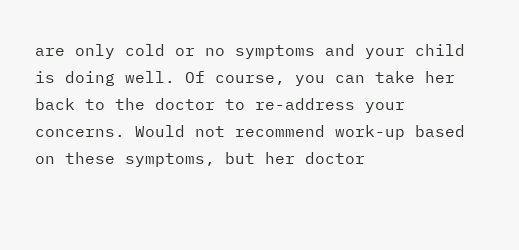are only cold or no symptoms and your child is doing well. Of course, you can take her back to the doctor to re-address your concerns. Would not recommend work-up based on these symptoms, but her doctor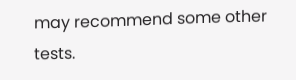may recommend some other tests.